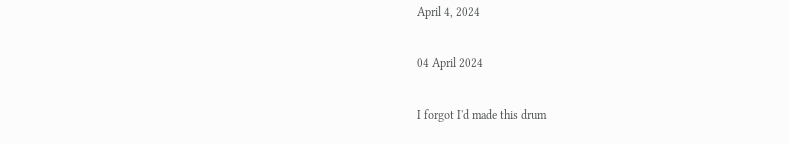April 4, 2024

04 April 2024

I forgot I'd made this drum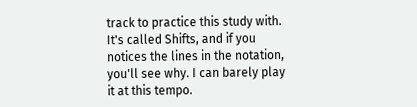track to practice this study with. It's called Shifts, and if you notices the lines in the notation, you'll see why. I can barely play it at this tempo.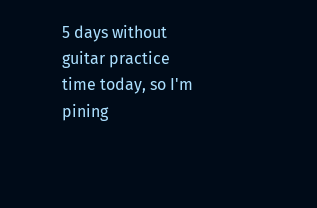5 days without guitar practice time today, so I'm pining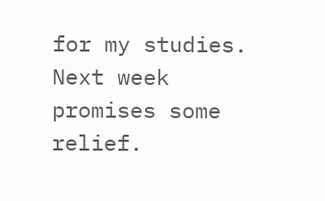for my studies. Next week promises some relief.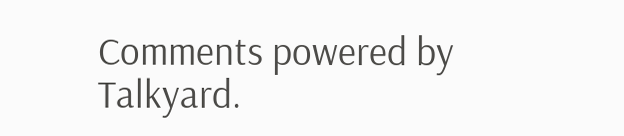Comments powered by Talkyard.